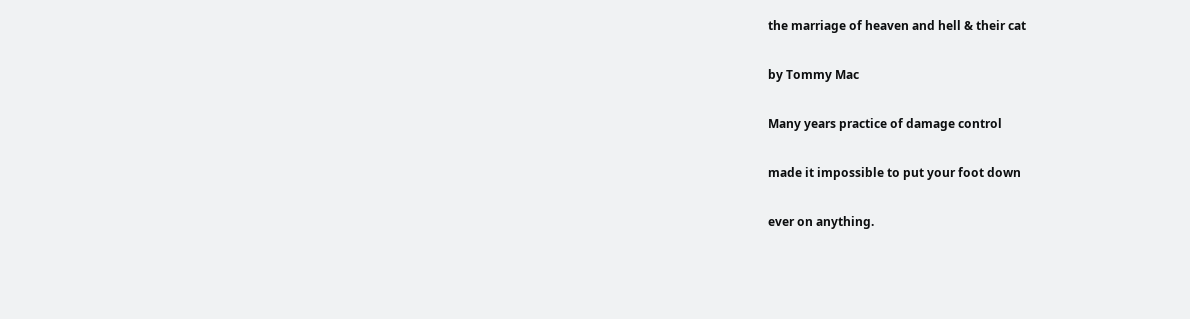the marriage of heaven and hell & their cat

by Tommy Mac

Many years practice of damage control

made it impossible to put your foot down

ever on anything.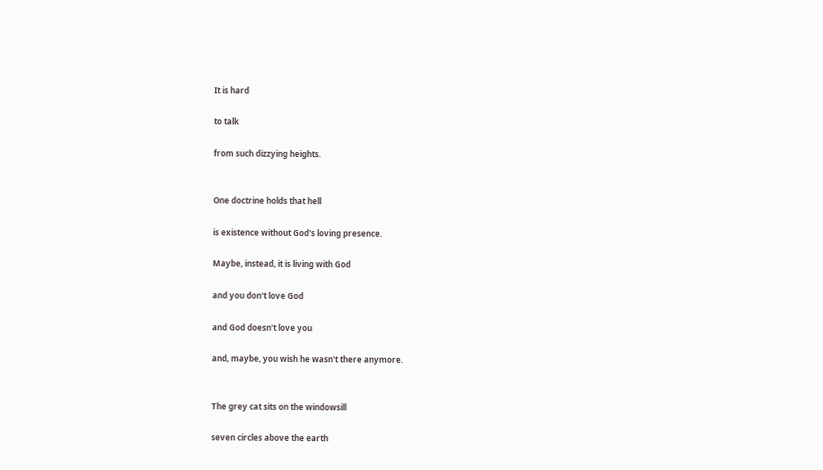It is hard

to talk

from such dizzying heights.


One doctrine holds that hell

is existence without God's loving presence.

Maybe, instead, it is living with God

and you don't love God

and God doesn't love you

and, maybe, you wish he wasn't there anymore.


The grey cat sits on the windowsill

seven circles above the earth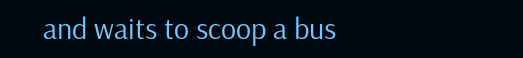and waits to scoop a bus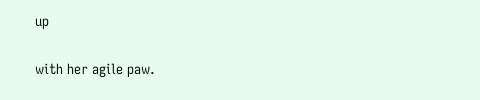up

with her agile paw.